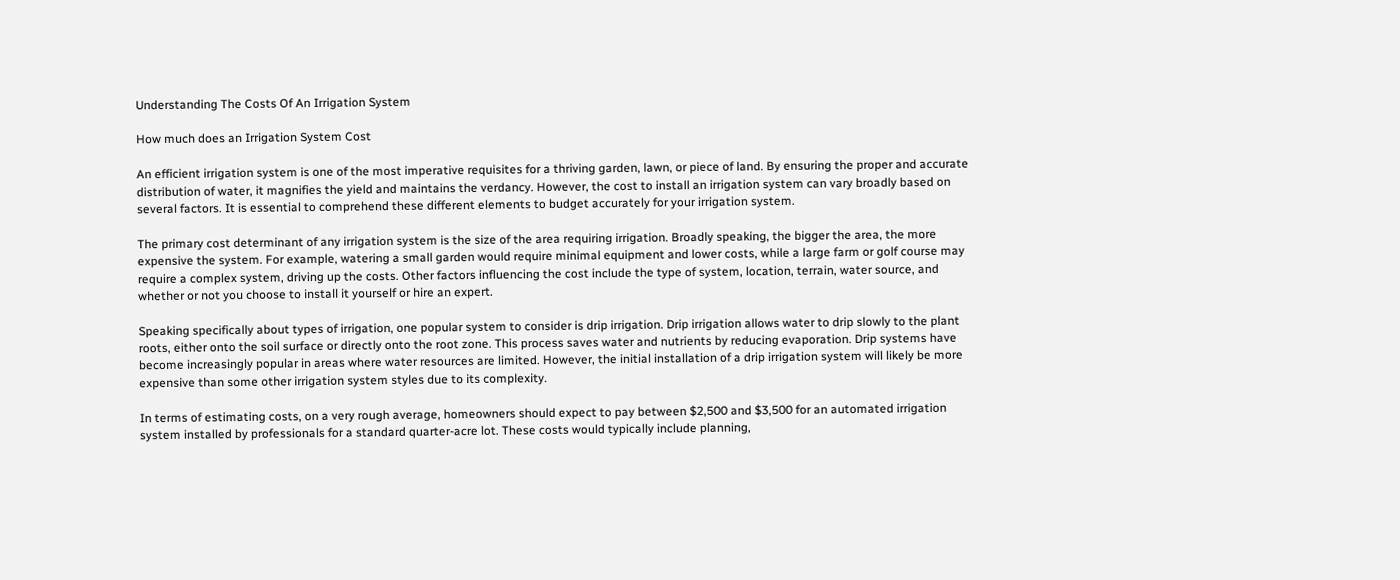Understanding The Costs Of An Irrigation System

How much does an Irrigation System Cost

An efficient irrigation system is one of the most imperative requisites for a thriving garden, lawn, or piece of land. By ensuring the proper and accurate distribution of water, it magnifies the yield and maintains the verdancy. However, the cost to install an irrigation system can vary broadly based on several factors. It is essential to comprehend these different elements to budget accurately for your irrigation system.

The primary cost determinant of any irrigation system is the size of the area requiring irrigation. Broadly speaking, the bigger the area, the more expensive the system. For example, watering a small garden would require minimal equipment and lower costs, while a large farm or golf course may require a complex system, driving up the costs. Other factors influencing the cost include the type of system, location, terrain, water source, and whether or not you choose to install it yourself or hire an expert.

Speaking specifically about types of irrigation, one popular system to consider is drip irrigation. Drip irrigation allows water to drip slowly to the plant roots, either onto the soil surface or directly onto the root zone. This process saves water and nutrients by reducing evaporation. Drip systems have become increasingly popular in areas where water resources are limited. However, the initial installation of a drip irrigation system will likely be more expensive than some other irrigation system styles due to its complexity.

In terms of estimating costs, on a very rough average, homeowners should expect to pay between $2,500 and $3,500 for an automated irrigation system installed by professionals for a standard quarter-acre lot. These costs would typically include planning,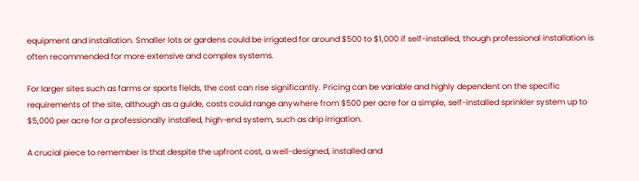equipment and installation. Smaller lots or gardens could be irrigated for around $500 to $1,000 if self-installed, though professional installation is often recommended for more extensive and complex systems.

For larger sites such as farms or sports fields, the cost can rise significantly. Pricing can be variable and highly dependent on the specific requirements of the site, although as a guide, costs could range anywhere from $500 per acre for a simple, self-installed sprinkler system up to $5,000 per acre for a professionally installed, high-end system, such as drip irrigation.

A crucial piece to remember is that despite the upfront cost, a well-designed, installed and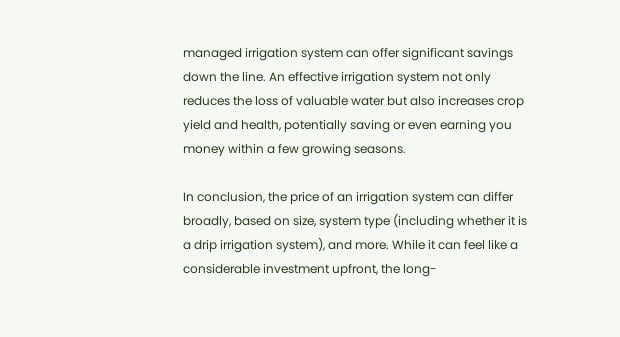managed irrigation system can offer significant savings down the line. An effective irrigation system not only reduces the loss of valuable water but also increases crop yield and health, potentially saving or even earning you money within a few growing seasons.

In conclusion, the price of an irrigation system can differ broadly, based on size, system type (including whether it is a drip irrigation system), and more. While it can feel like a considerable investment upfront, the long-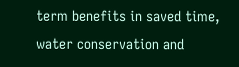term benefits in saved time, water conservation and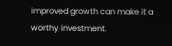improved growth can make it a worthy investment.